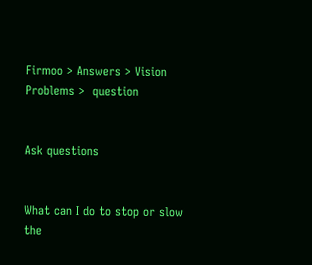Firmoo > Answers > Vision Problems >  question


Ask questions


What can I do to stop or slow the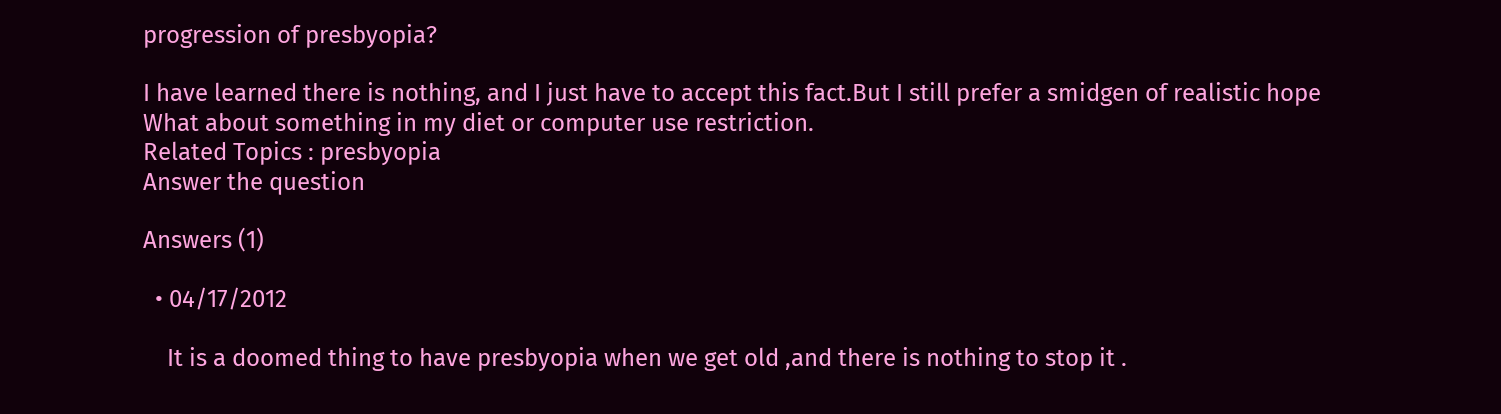progression of presbyopia?

I have learned there is nothing, and I just have to accept this fact.But I still prefer a smidgen of realistic hope What about something in my diet or computer use restriction.
Related Topics : presbyopia
Answer the question

Answers (1)

  • 04/17/2012

    It is a doomed thing to have presbyopia when we get old ,and there is nothing to stop it .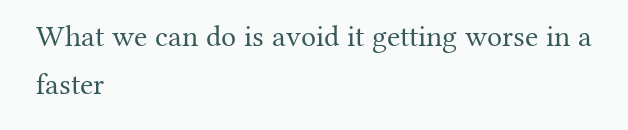What we can do is avoid it getting worse in a faster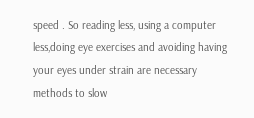speed . So reading less, using a computer less,doing eye exercises and avoiding having your eyes under strain are necessary methods to slow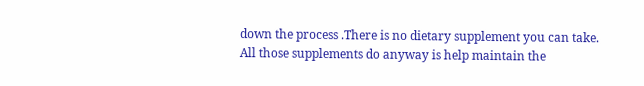down the process .There is no dietary supplement you can take. All those supplements do anyway is help maintain the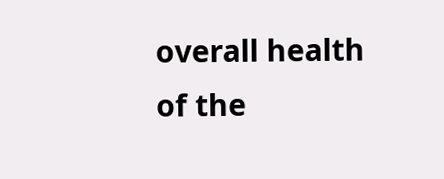overall health of the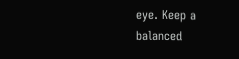eye. Keep a balanced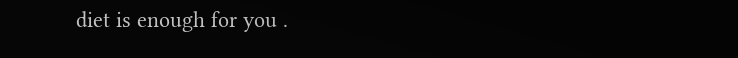diet is enough for you .